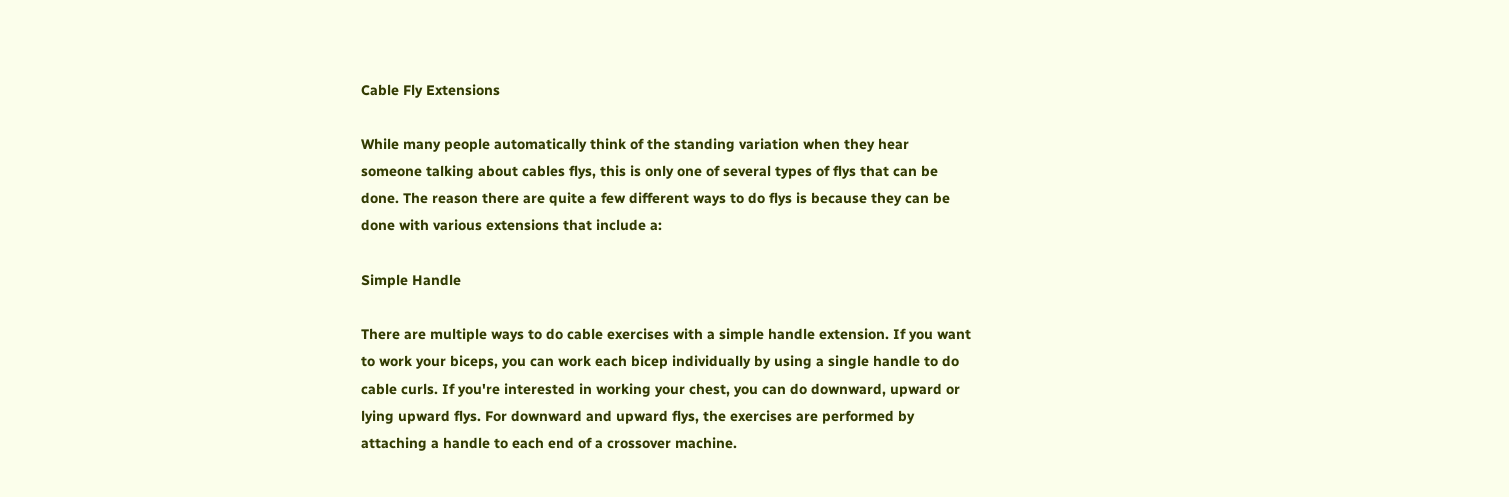Cable Fly Extensions

While many people automatically think of the standing variation when they hear someone talking about cables flys, this is only one of several types of flys that can be done. The reason there are quite a few different ways to do flys is because they can be done with various extensions that include a:

Simple Handle

There are multiple ways to do cable exercises with a simple handle extension. If you want to work your biceps, you can work each bicep individually by using a single handle to do cable curls. If you're interested in working your chest, you can do downward, upward or lying upward flys. For downward and upward flys, the exercises are performed by attaching a handle to each end of a crossover machine.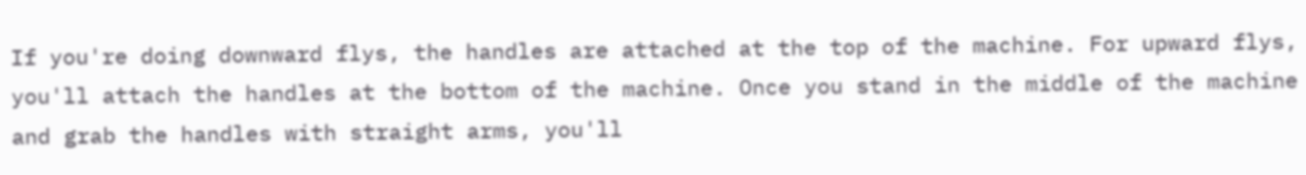If you're doing downward flys, the handles are attached at the top of the machine. For upward flys, you'll attach the handles at the bottom of the machine. Once you stand in the middle of the machine and grab the handles with straight arms, you'll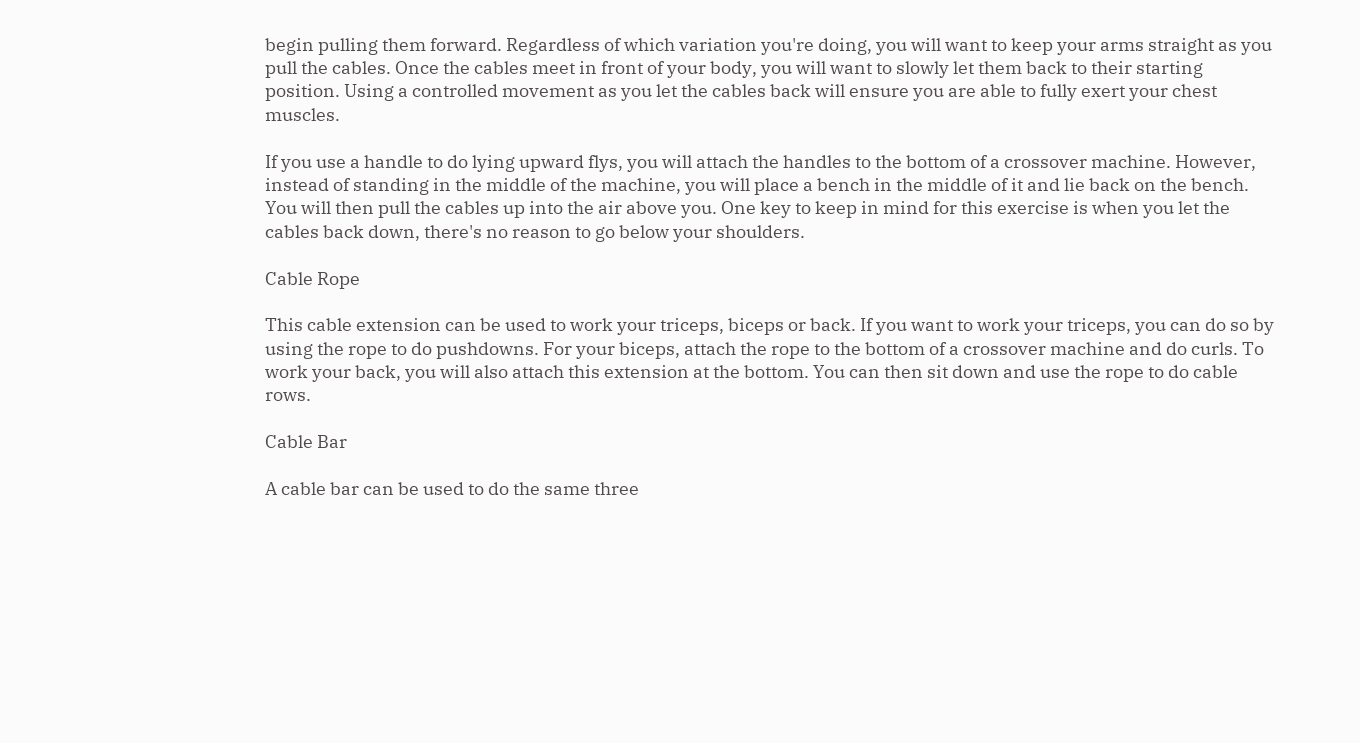begin pulling them forward. Regardless of which variation you're doing, you will want to keep your arms straight as you pull the cables. Once the cables meet in front of your body, you will want to slowly let them back to their starting position. Using a controlled movement as you let the cables back will ensure you are able to fully exert your chest muscles.

If you use a handle to do lying upward flys, you will attach the handles to the bottom of a crossover machine. However, instead of standing in the middle of the machine, you will place a bench in the middle of it and lie back on the bench. You will then pull the cables up into the air above you. One key to keep in mind for this exercise is when you let the cables back down, there's no reason to go below your shoulders.

Cable Rope

This cable extension can be used to work your triceps, biceps or back. If you want to work your triceps, you can do so by using the rope to do pushdowns. For your biceps, attach the rope to the bottom of a crossover machine and do curls. To work your back, you will also attach this extension at the bottom. You can then sit down and use the rope to do cable rows.

Cable Bar

A cable bar can be used to do the same three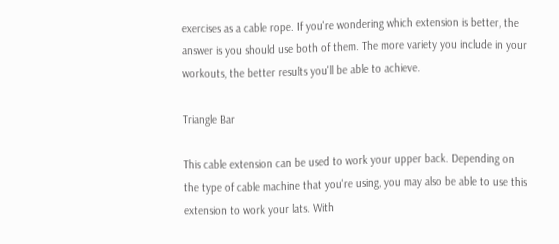exercises as a cable rope. If you're wondering which extension is better, the answer is you should use both of them. The more variety you include in your workouts, the better results you'll be able to achieve.

Triangle Bar

This cable extension can be used to work your upper back. Depending on the type of cable machine that you're using, you may also be able to use this extension to work your lats. With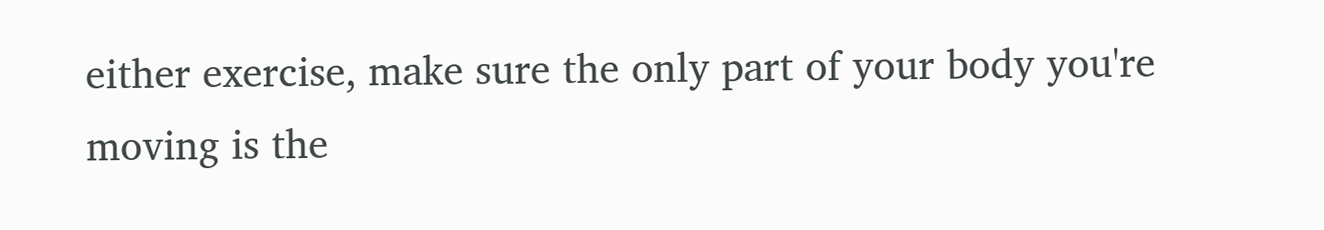either exercise, make sure the only part of your body you're moving is the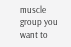muscle group you want to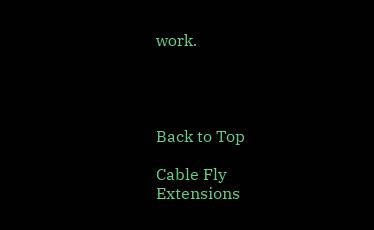work.




Back to Top

Cable Fly Extensions